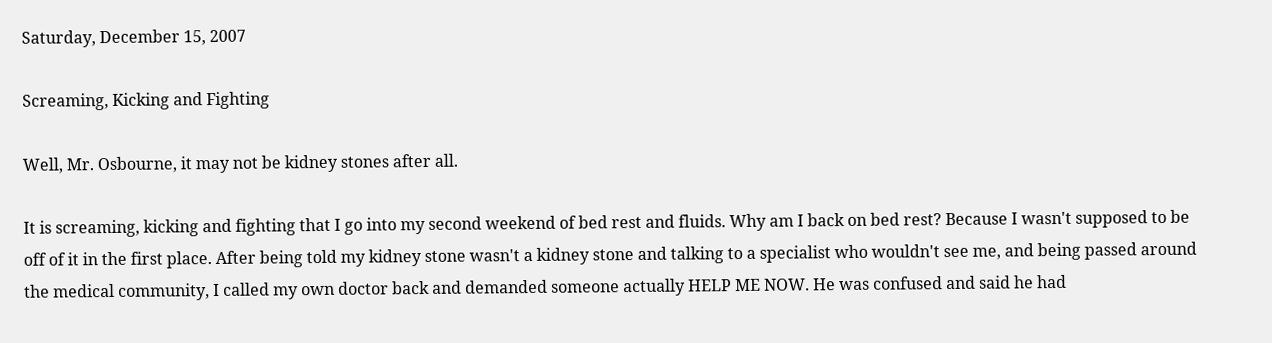Saturday, December 15, 2007

Screaming, Kicking and Fighting

Well, Mr. Osbourne, it may not be kidney stones after all.

It is screaming, kicking and fighting that I go into my second weekend of bed rest and fluids. Why am I back on bed rest? Because I wasn't supposed to be off of it in the first place. After being told my kidney stone wasn't a kidney stone and talking to a specialist who wouldn't see me, and being passed around the medical community, I called my own doctor back and demanded someone actually HELP ME NOW. He was confused and said he had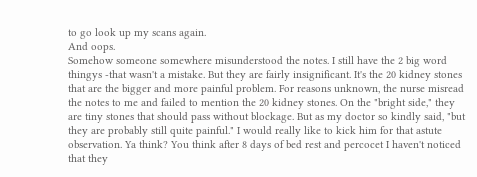to go look up my scans again.
And oops.
Somehow someone somewhere misunderstood the notes. I still have the 2 big word thingys -that wasn't a mistake. But they are fairly insignificant. It's the 20 kidney stones that are the bigger and more painful problem. For reasons unknown, the nurse misread the notes to me and failed to mention the 20 kidney stones. On the "bright side," they are tiny stones that should pass without blockage. But as my doctor so kindly said, "but they are probably still quite painful." I would really like to kick him for that astute observation. Ya think? You think after 8 days of bed rest and percocet I haven't noticed that they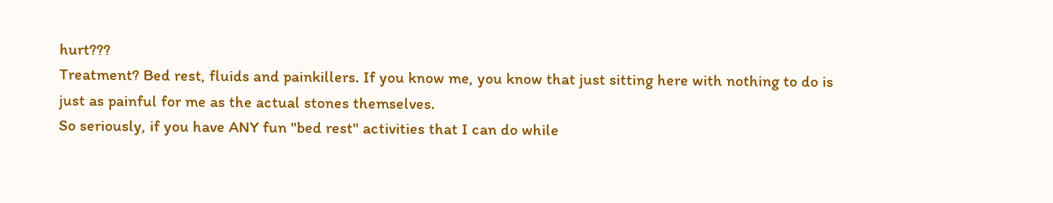hurt???
Treatment? Bed rest, fluids and painkillers. If you know me, you know that just sitting here with nothing to do is just as painful for me as the actual stones themselves.
So seriously, if you have ANY fun "bed rest" activities that I can do while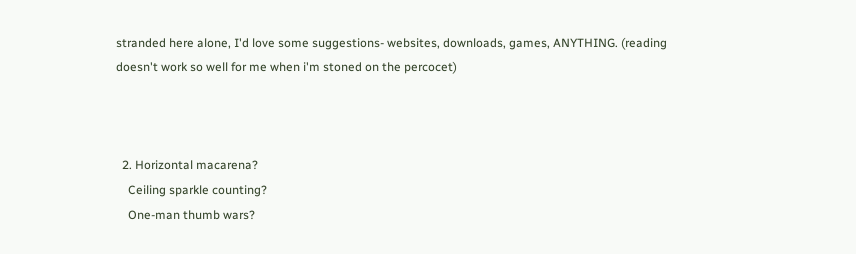stranded here alone, I'd love some suggestions- websites, downloads, games, ANYTHING. (reading doesn't work so well for me when i'm stoned on the percocet)



  2. Horizontal macarena?
    Ceiling sparkle counting?
    One-man thumb wars?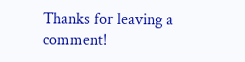Thanks for leaving a comment!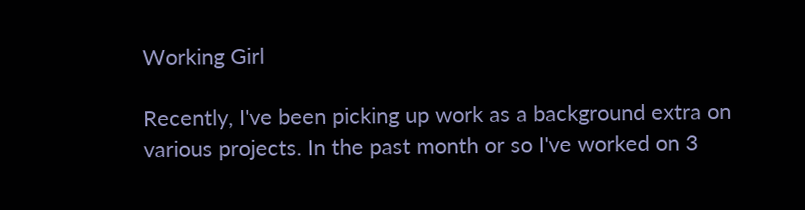Working Girl

Recently, I've been picking up work as a background extra on various projects. In the past month or so I've worked on 3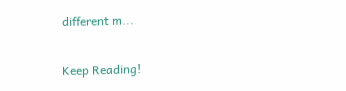different m...

Keep Reading!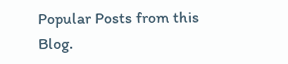Popular Posts from this Blog.